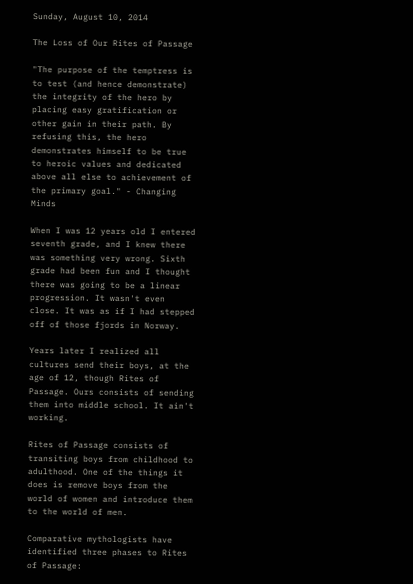Sunday, August 10, 2014

The Loss of Our Rites of Passage

"The purpose of the temptress is to test (and hence demonstrate) the integrity of the hero by placing easy gratification or other gain in their path. By refusing this, the hero demonstrates himself to be true to heroic values and dedicated above all else to achievement of the primary goal." - Changing Minds

When I was 12 years old I entered seventh grade, and I knew there was something very wrong. Sixth grade had been fun and I thought there was going to be a linear progression. It wasn't even close. It was as if I had stepped off of those fjords in Norway.

Years later I realized all cultures send their boys, at the age of 12, though Rites of Passage. Ours consists of sending them into middle school. It ain't working.

Rites of Passage consists of transiting boys from childhood to adulthood. One of the things it does is remove boys from the world of women and introduce them to the world of men.

Comparative mythologists have identified three phases to Rites of Passage: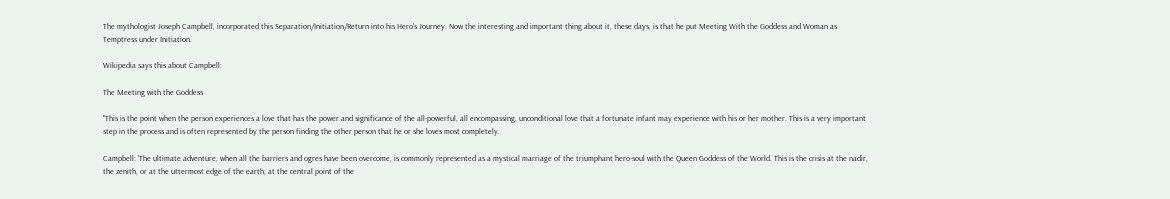The mythologist Joseph Campbell, incorporated this Separation/Initiation/Return into his Hero's Journey. Now the interesting and important thing about it, these days, is that he put Meeting With the Goddess and Woman as Temptress under Initiation.

Wikipedia says this about Campbell:

The Meeting with the Goddess

"This is the point when the person experiences a love that has the power and significance of the all-powerful, all encompassing, unconditional love that a fortunate infant may experience with his or her mother. This is a very important step in the process and is often represented by the person finding the other person that he or she loves most completely.

Campbell: 'The ultimate adventure, when all the barriers and ogres have been overcome, is commonly represented as a mystical marriage of the triumphant hero-soul with the Queen Goddess of the World. This is the crisis at the nadir, the zenith, or at the uttermost edge of the earth, at the central point of the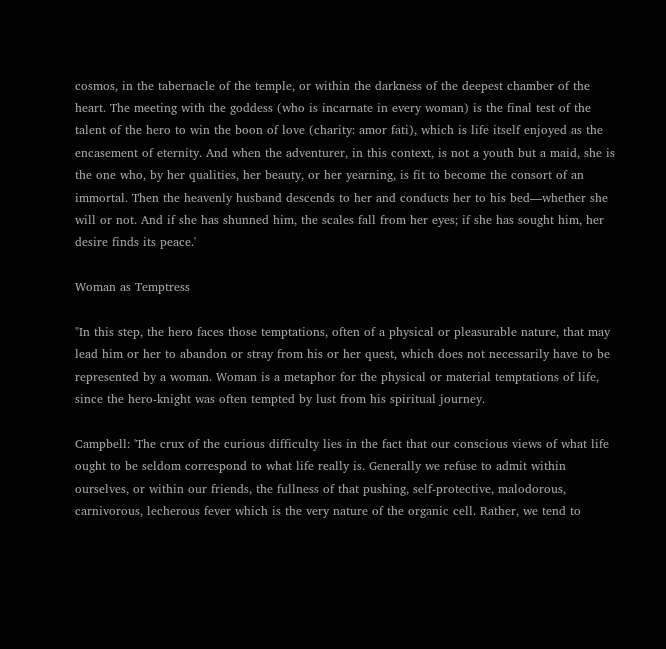cosmos, in the tabernacle of the temple, or within the darkness of the deepest chamber of the heart. The meeting with the goddess (who is incarnate in every woman) is the final test of the talent of the hero to win the boon of love (charity: amor fati), which is life itself enjoyed as the encasement of eternity. And when the adventurer, in this context, is not a youth but a maid, she is the one who, by her qualities, her beauty, or her yearning, is fit to become the consort of an immortal. Then the heavenly husband descends to her and conducts her to his bed—whether she will or not. And if she has shunned him, the scales fall from her eyes; if she has sought him, her desire finds its peace.'

Woman as Temptress

"In this step, the hero faces those temptations, often of a physical or pleasurable nature, that may lead him or her to abandon or stray from his or her quest, which does not necessarily have to be represented by a woman. Woman is a metaphor for the physical or material temptations of life, since the hero-knight was often tempted by lust from his spiritual journey.

Campbell: 'The crux of the curious difficulty lies in the fact that our conscious views of what life ought to be seldom correspond to what life really is. Generally we refuse to admit within ourselves, or within our friends, the fullness of that pushing, self-protective, malodorous, carnivorous, lecherous fever which is the very nature of the organic cell. Rather, we tend to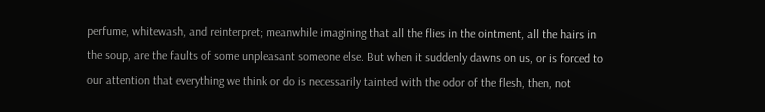perfume, whitewash, and reinterpret; meanwhile imagining that all the flies in the ointment, all the hairs in the soup, are the faults of some unpleasant someone else. But when it suddenly dawns on us, or is forced to our attention that everything we think or do is necessarily tainted with the odor of the flesh, then, not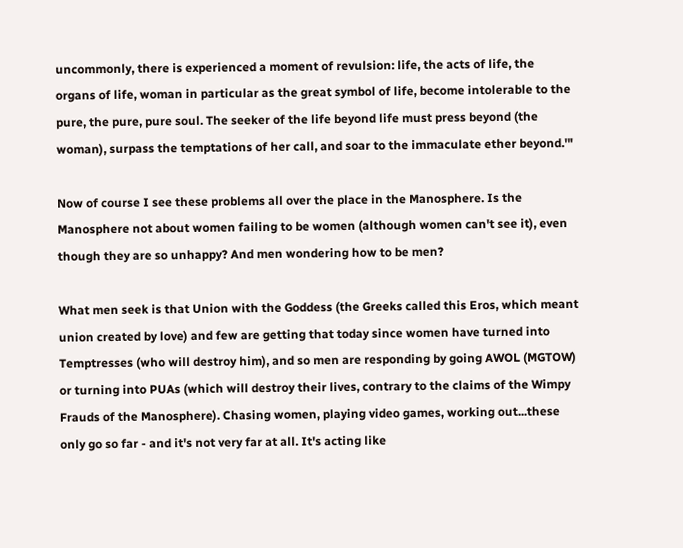uncommonly, there is experienced a moment of revulsion: life, the acts of life, the organs of life, woman in particular as the great symbol of life, become intolerable to the pure, the pure, pure soul. The seeker of the life beyond life must press beyond (the woman), surpass the temptations of her call, and soar to the immaculate ether beyond.'"

Now of course I see these problems all over the place in the Manosphere. Is the Manosphere not about women failing to be women (although women can't see it), even though they are so unhappy? And men wondering how to be men?

What men seek is that Union with the Goddess (the Greeks called this Eros, which meant union created by love) and few are getting that today since women have turned into Temptresses (who will destroy him), and so men are responding by going AWOL (MGTOW) or turning into PUAs (which will destroy their lives, contrary to the claims of the Wimpy Frauds of the Manosphere). Chasing women, playing video games, working out...these only go so far - and it's not very far at all. It's acting like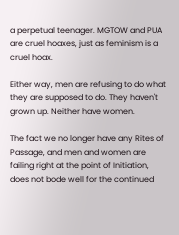a perpetual teenager. MGTOW and PUA are cruel hoaxes, just as feminism is a cruel hoax.

Either way, men are refusing to do what they are supposed to do. They haven't grown up. Neither have women.

The fact we no longer have any Rites of Passage, and men and women are failing right at the point of Initiation, does not bode well for the continued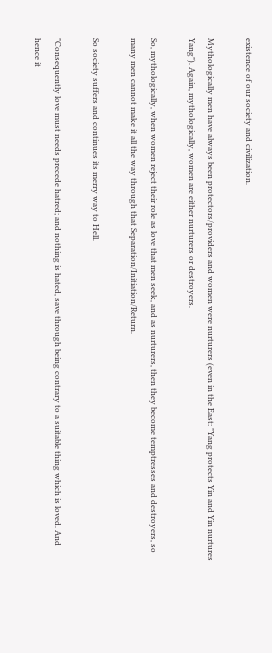existence of our society and civilization.

Mythologically men have always been protectors/providers and women were nurturers (even in the East: "Yang protects Yin and Yin nurtures Yang"). Again, mythologically, women are either nurturers or destroyers.

So, mythologically, when women reject their role as love that men seek, and as nurturers, then they become temptresses and destroyers, so many men cannot make it all the way through that Separation/Initiation/Return.

So society suffers and continues its merry way to Hell.

"Consequently love must needs precede hatred; and nothing is hated, save through being contrary to a suitable thing which is loved. And hence it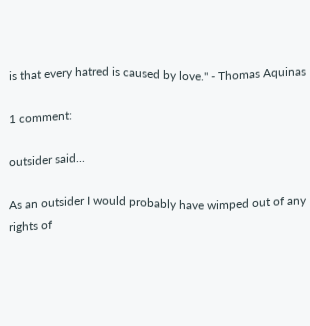is that every hatred is caused by love." - Thomas Aquinas

1 comment:

outsider said...

As an outsider I would probably have wimped out of any rights of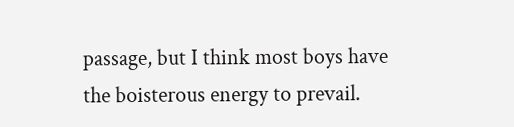passage, but I think most boys have the boisterous energy to prevail.